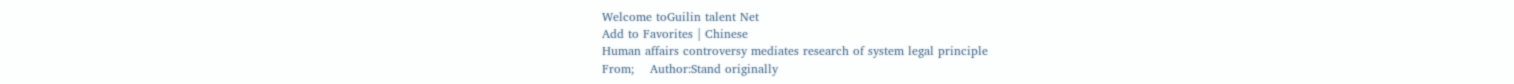Welcome toGuilin talent Net
Add to Favorites | Chinese
Human affairs controversy mediates research of system legal principle
From;    Author:Stand originally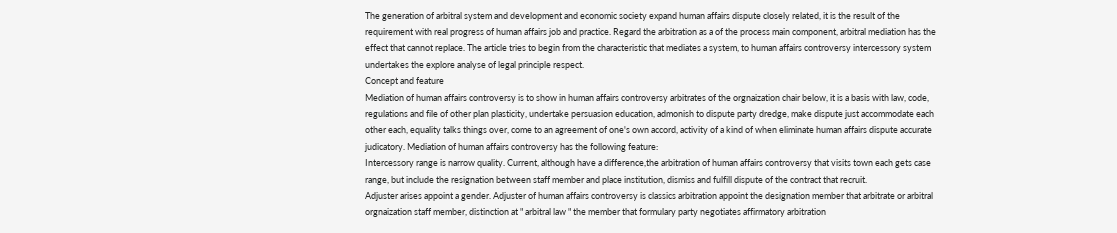The generation of arbitral system and development and economic society expand human affairs dispute closely related, it is the result of the requirement with real progress of human affairs job and practice. Regard the arbitration as a of the process main component, arbitral mediation has the effect that cannot replace. The article tries to begin from the characteristic that mediates a system, to human affairs controversy intercessory system undertakes the explore analyse of legal principle respect.
Concept and feature
Mediation of human affairs controversy is to show in human affairs controversy arbitrates of the orgnaization chair below, it is a basis with law, code, regulations and file of other plan plasticity, undertake persuasion education, admonish to dispute party dredge, make dispute just accommodate each other each, equality talks things over, come to an agreement of one's own accord, activity of a kind of when eliminate human affairs dispute accurate judicatory. Mediation of human affairs controversy has the following feature:
Intercessory range is narrow quality. Current, although have a difference,the arbitration of human affairs controversy that visits town each gets case range, but include the resignation between staff member and place institution, dismiss and fulfill dispute of the contract that recruit.
Adjuster arises appoint a gender. Adjuster of human affairs controversy is classics arbitration appoint the designation member that arbitrate or arbitral orgnaization staff member, distinction at " arbitral law " the member that formulary party negotiates affirmatory arbitration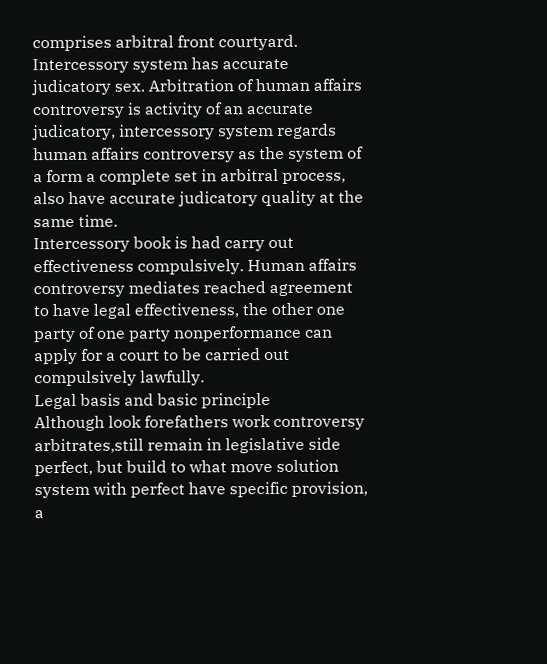comprises arbitral front courtyard.
Intercessory system has accurate judicatory sex. Arbitration of human affairs controversy is activity of an accurate judicatory, intercessory system regards human affairs controversy as the system of a form a complete set in arbitral process, also have accurate judicatory quality at the same time.
Intercessory book is had carry out effectiveness compulsively. Human affairs controversy mediates reached agreement to have legal effectiveness, the other one party of one party nonperformance can apply for a court to be carried out compulsively lawfully.
Legal basis and basic principle
Although look forefathers work controversy arbitrates,still remain in legislative side perfect, but build to what move solution system with perfect have specific provision, a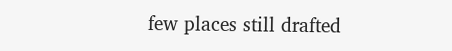few places still drafted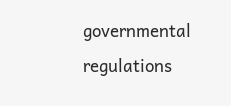governmental regulations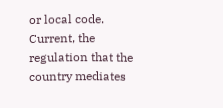or local code. Current, the regulation that the country mediates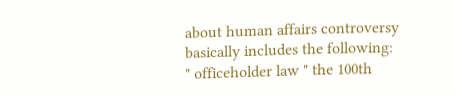about human affairs controversy basically includes the following:
" officeholder law " the 100th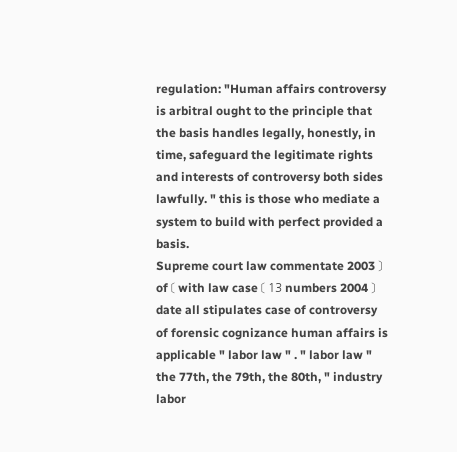regulation: "Human affairs controversy is arbitral ought to the principle that the basis handles legally, honestly, in time, safeguard the legitimate rights and interests of controversy both sides lawfully. " this is those who mediate a system to build with perfect provided a basis.
Supreme court law commentate 2003 〕 of 〔 with law case 〔 13 numbers 2004 〕 date all stipulates case of controversy of forensic cognizance human affairs is applicable " labor law " . " labor law " the 77th, the 79th, the 80th, " industry labor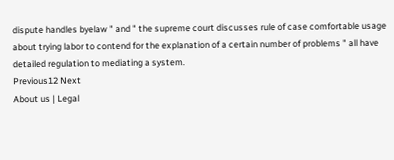dispute handles byelaw " and " the supreme court discusses rule of case comfortable usage about trying labor to contend for the explanation of a certain number of problems " all have detailed regulation to mediating a system.
Previous12 Next
About us | Legal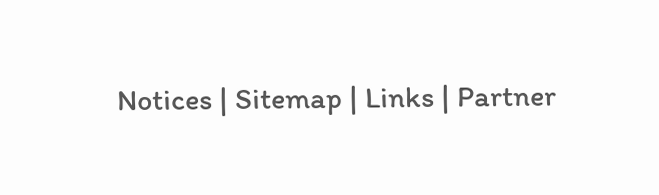Notices | Sitemap | Links | Partner